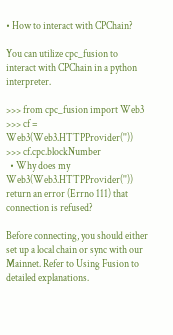• How to interact with CPChain?

You can utilize cpc_fusion to interact with CPChain in a python interpreter.

>>> from cpc_fusion import Web3
>>> cf = Web3(Web3.HTTPProvider(''))
>>> cf.cpc.blockNumber
  • Why does my Web3(Web3.HTTPProvider('')) return an error (Errno 111) that connection is refused?

Before connecting, you should either set up a local chain or sync with our Mainnet. Refer to Using Fusion to detailed explanations.